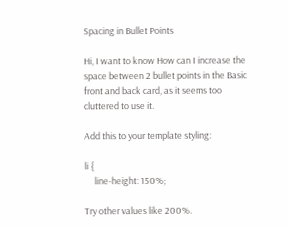Spacing in Bullet Points

Hi, I want to know How can I increase the space between 2 bullet points in the Basic front and back card, as it seems too cluttered to use it.

Add this to your template styling:

li {
     line-height: 150%;

Try other values like 200%.